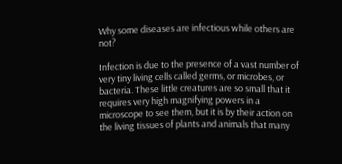Why some diseases are infectious while others are not?

Infection is due to the presence of a vast number of very tiny living cells called germs, or microbes, or bacteria. These little creatures are so small that it requires very high magnifying powers in a microscope to see them, but it is by their action on the living tissues of plants and animals that many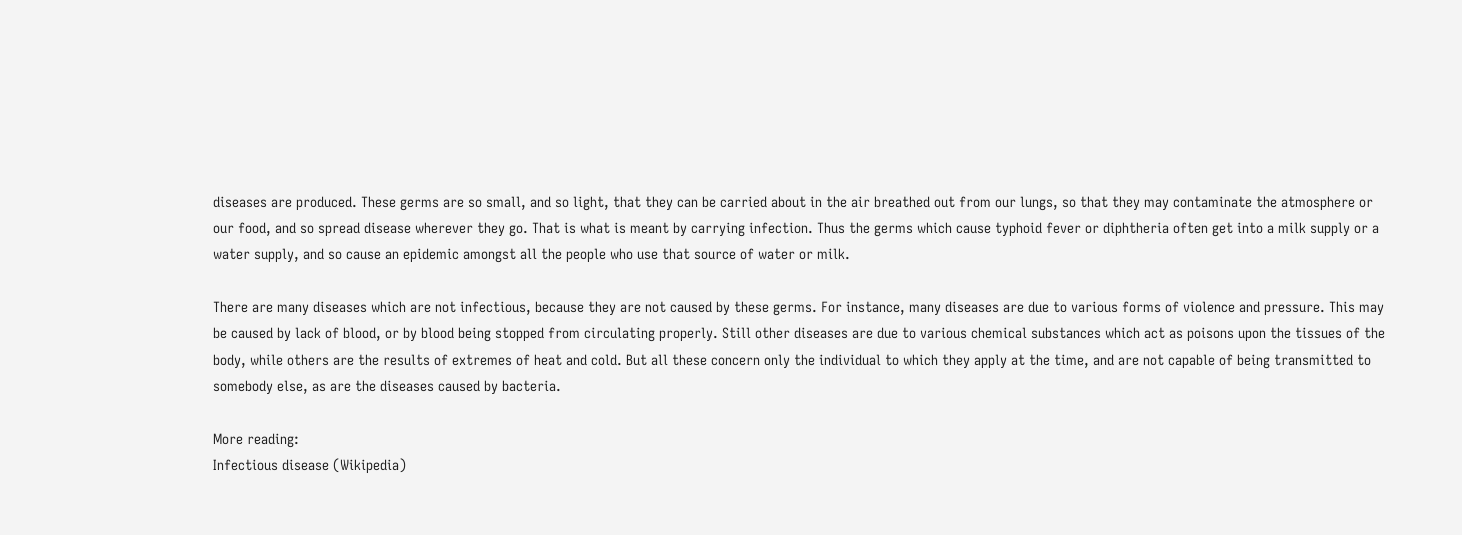diseases are produced. These germs are so small, and so light, that they can be carried about in the air breathed out from our lungs, so that they may contaminate the atmosphere or our food, and so spread disease wherever they go. That is what is meant by carrying infection. Thus the germs which cause typhoid fever or diphtheria often get into a milk supply or a water supply, and so cause an epidemic amongst all the people who use that source of water or milk.

There are many diseases which are not infectious, because they are not caused by these germs. For instance, many diseases are due to various forms of violence and pressure. This may be caused by lack of blood, or by blood being stopped from circulating properly. Still other diseases are due to various chemical substances which act as poisons upon the tissues of the body, while others are the results of extremes of heat and cold. But all these concern only the individual to which they apply at the time, and are not capable of being transmitted to somebody else, as are the diseases caused by bacteria.

More reading:
Infectious disease (Wikipedia)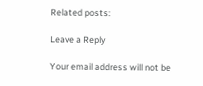Related posts:

Leave a Reply

Your email address will not be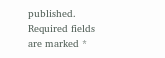published. Required fields are marked *